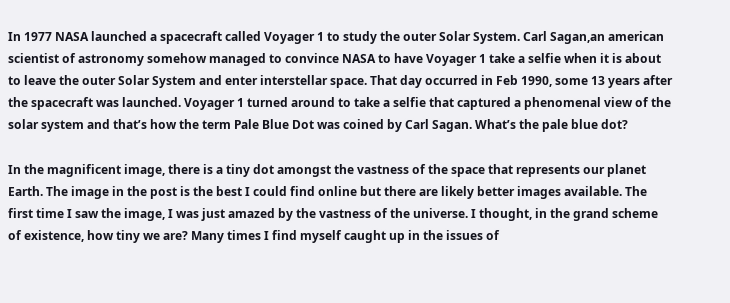In 1977 NASA launched a spacecraft called Voyager 1 to study the outer Solar System. Carl Sagan,an american scientist of astronomy somehow managed to convince NASA to have Voyager 1 take a selfie when it is about to leave the outer Solar System and enter interstellar space. That day occurred in Feb 1990, some 13 years after the spacecraft was launched. Voyager 1 turned around to take a selfie that captured a phenomenal view of the solar system and that’s how the term Pale Blue Dot was coined by Carl Sagan. What’s the pale blue dot?

In the magnificent image, there is a tiny dot amongst the vastness of the space that represents our planet Earth. The image in the post is the best I could find online but there are likely better images available. The first time I saw the image, I was just amazed by the vastness of the universe. I thought, in the grand scheme of existence, how tiny we are? Many times I find myself caught up in the issues of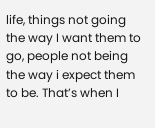life, things not going the way I want them to go, people not being the way i expect them to be. That’s when I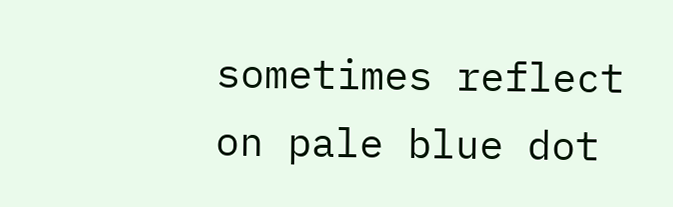sometimes reflect on pale blue dot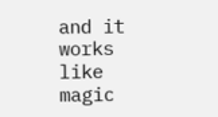and it works like magic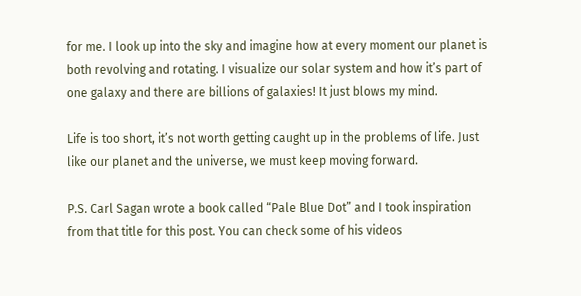for me. I look up into the sky and imagine how at every moment our planet is both revolving and rotating. I visualize our solar system and how it’s part of one galaxy and there are billions of galaxies! It just blows my mind.

Life is too short, it’s not worth getting caught up in the problems of life. Just like our planet and the universe, we must keep moving forward.

P.S. Carl Sagan wrote a book called “Pale Blue Dot” and I took inspiration from that title for this post. You can check some of his videos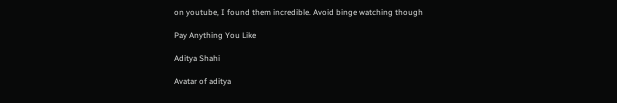on youtube, I found them incredible. Avoid binge watching though

Pay Anything You Like

Aditya Shahi

Avatar of aditya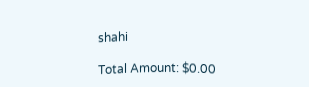shahi

Total Amount: $0.00